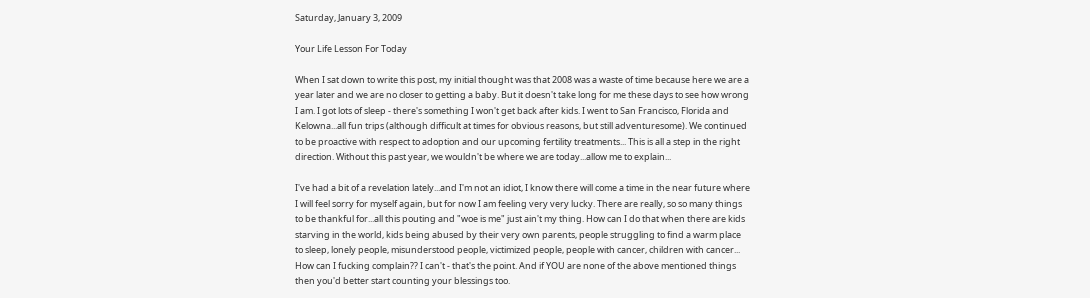Saturday, January 3, 2009

Your Life Lesson For Today

When I sat down to write this post, my initial thought was that 2008 was a waste of time because here we are a year later and we are no closer to getting a baby. But it doesn't take long for me these days to see how wrong I am. I got lots of sleep - there's something I won't get back after kids. I went to San Francisco, Florida and Kelowna...all fun trips (although difficult at times for obvious reasons, but still adventuresome). We continued to be proactive with respect to adoption and our upcoming fertility treatments... This is all a step in the right direction. Without this past year, we wouldn't be where we are today...allow me to explain...

I've had a bit of a revelation lately...and I'm not an idiot, I know there will come a time in the near future where I will feel sorry for myself again, but for now I am feeling very very lucky. There are really, so so many things to be thankful for...all this pouting and "woe is me" just ain't my thing. How can I do that when there are kids starving in the world, kids being abused by their very own parents, people struggling to find a warm place to sleep, lonely people, misunderstood people, victimized people, people with cancer, children with cancer... How can I fucking complain?? I can't - that's the point. And if YOU are none of the above mentioned things then you'd better start counting your blessings too.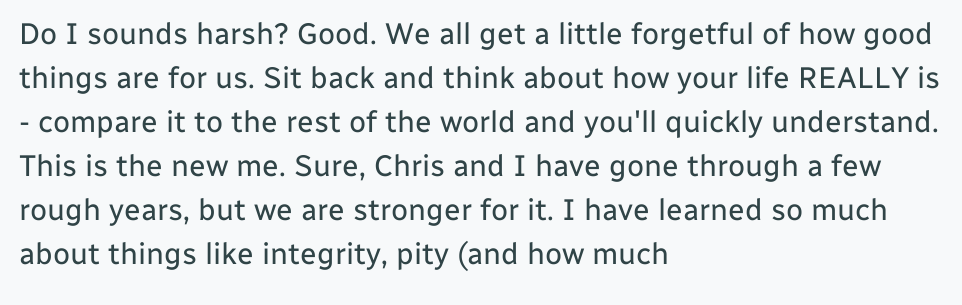Do I sounds harsh? Good. We all get a little forgetful of how good things are for us. Sit back and think about how your life REALLY is - compare it to the rest of the world and you'll quickly understand. This is the new me. Sure, Chris and I have gone through a few rough years, but we are stronger for it. I have learned so much about things like integrity, pity (and how much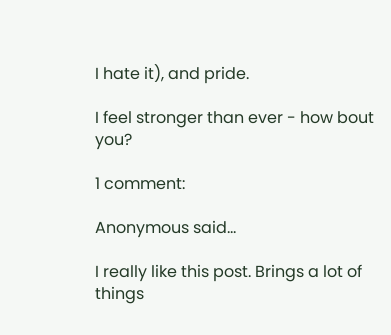I hate it), and pride.

I feel stronger than ever - how bout you?

1 comment:

Anonymous said...

I really like this post. Brings a lot of things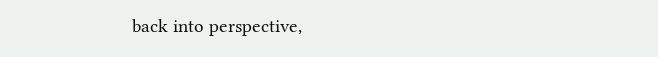back into perspective,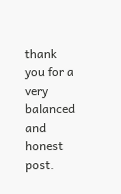thank you for a very balanced and honest post.